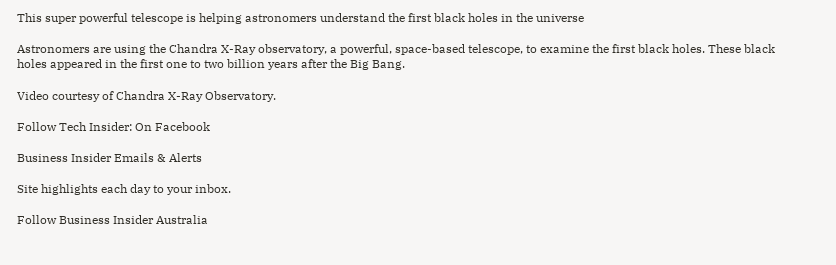This super powerful telescope is helping astronomers understand the first black holes in the universe

Astronomers are using the Chandra X-Ray observatory, a powerful, space-based telescope, to examine the first black holes. These black holes appeared in the first one to two billion years after the Big Bang.

Video courtesy of Chandra X-Ray Observatory.

Follow Tech Insider: On Facebook

Business Insider Emails & Alerts

Site highlights each day to your inbox.

Follow Business Insider Australia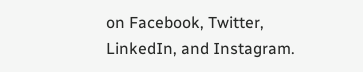on Facebook, Twitter, LinkedIn, and Instagram.